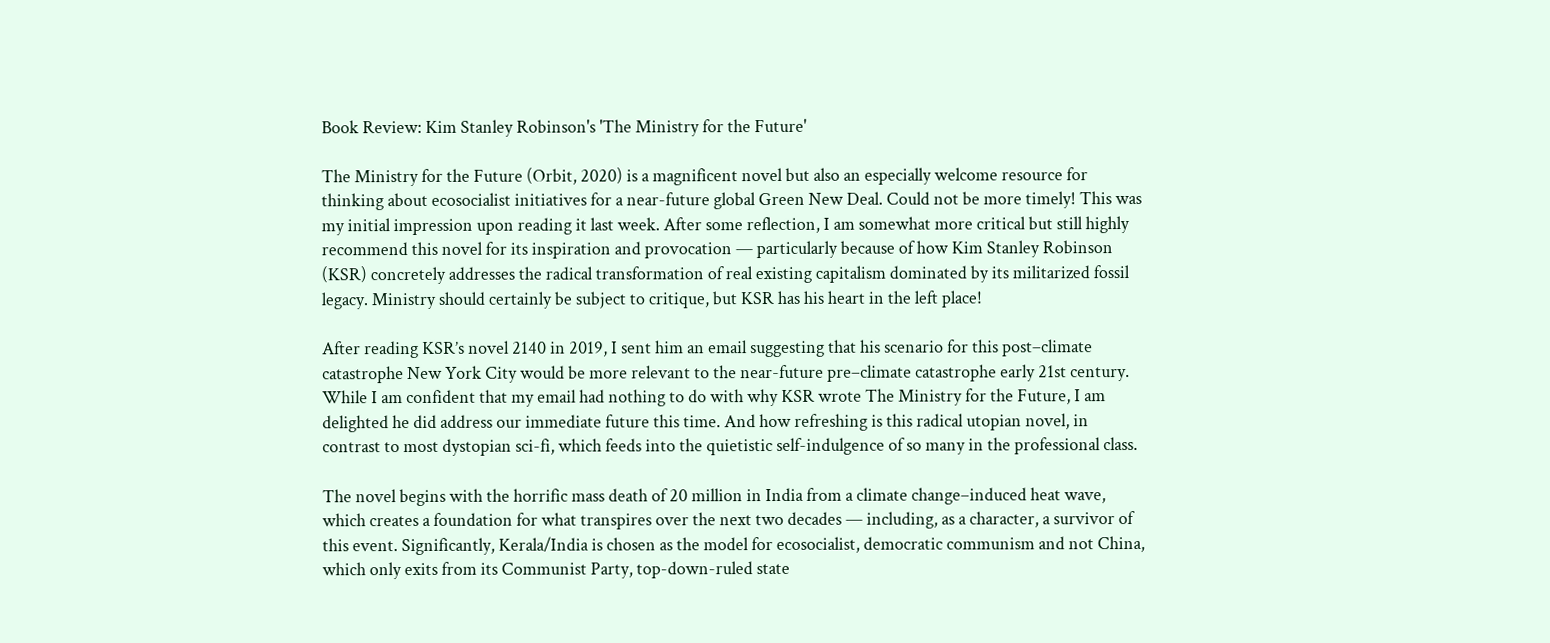Book Review: Kim Stanley Robinson's 'The Ministry for the Future'

The Ministry for the Future (Orbit, 2020) is a magnificent novel but also an especially welcome resource for thinking about ecosocialist initiatives for a near-future global Green New Deal. Could not be more timely! This was my initial impression upon reading it last week. After some reflection, I am somewhat more critical but still highly recommend this novel for its inspiration and provocation — particularly because of how Kim Stanley Robinson (KSR) concretely addresses the radical transformation of real existing capitalism dominated by its militarized fossil legacy. Ministry should certainly be subject to critique, but KSR has his heart in the left place!

After reading KSR’s novel 2140 in 2019, I sent him an email suggesting that his scenario for this post–climate catastrophe New York City would be more relevant to the near-future pre–climate catastrophe early 21st century. While I am confident that my email had nothing to do with why KSR wrote The Ministry for the Future, I am delighted he did address our immediate future this time. And how refreshing is this radical utopian novel, in contrast to most dystopian sci-fi, which feeds into the quietistic self-indulgence of so many in the professional class.

The novel begins with the horrific mass death of 20 million in India from a climate change–induced heat wave, which creates a foundation for what transpires over the next two decades — including, as a character, a survivor of this event. Significantly, Kerala/India is chosen as the model for ecosocialist, democratic communism and not China, which only exits from its Communist Party, top-down-ruled state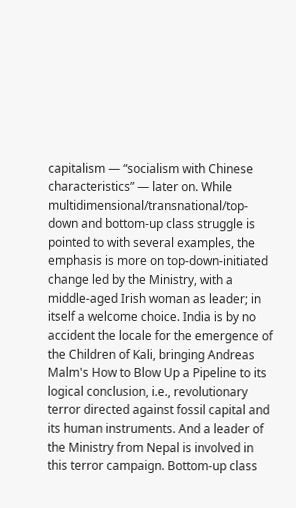capitalism — “socialism with Chinese characteristics” — later on. While multidimensional/transnational/top-down and bottom-up class struggle is pointed to with several examples, the emphasis is more on top-down-initiated change led by the Ministry, with a middle-aged Irish woman as leader; in itself a welcome choice. India is by no accident the locale for the emergence of the Children of Kali, bringing Andreas Malm's How to Blow Up a Pipeline to its logical conclusion, i.e., revolutionary terror directed against fossil capital and its human instruments. And a leader of the Ministry from Nepal is involved in this terror campaign. Bottom-up class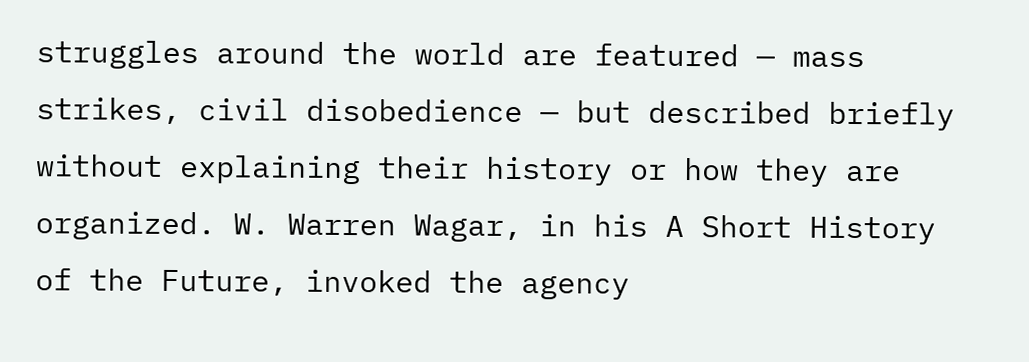struggles around the world are featured — mass strikes, civil disobedience — but described briefly without explaining their history or how they are organized. W. Warren Wagar, in his A Short History of the Future, invoked the agency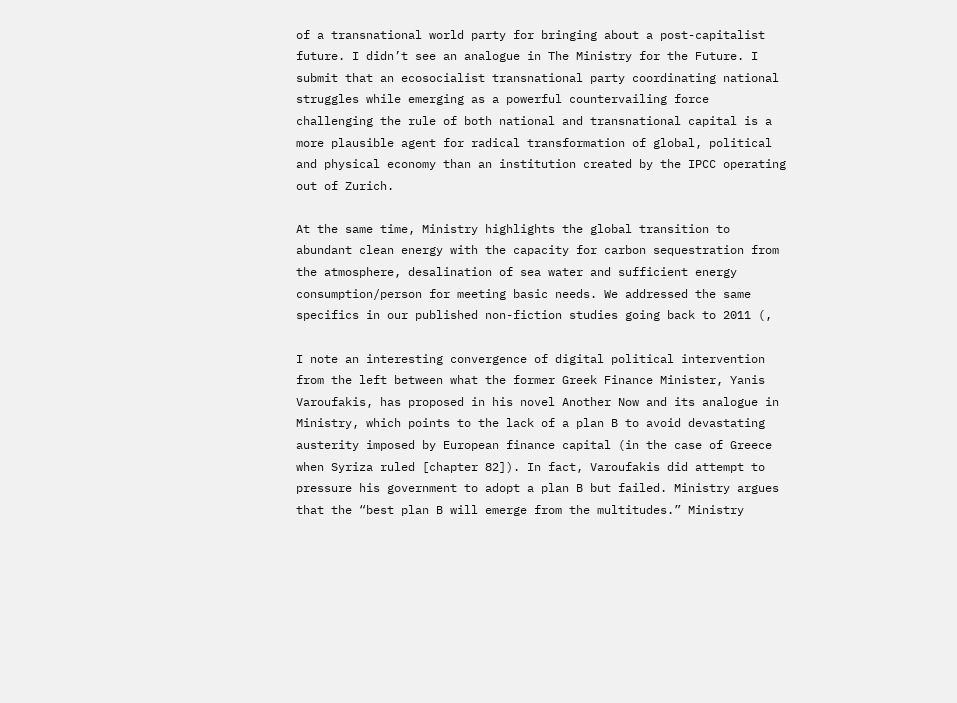of a transnational world party for bringing about a post-capitalist future. I didn’t see an analogue in The Ministry for the Future. I submit that an ecosocialist transnational party coordinating national struggles while emerging as a powerful countervailing force challenging the rule of both national and transnational capital is a more plausible agent for radical transformation of global, political and physical economy than an institution created by the IPCC operating out of Zurich.

At the same time, Ministry highlights the global transition to abundant clean energy with the capacity for carbon sequestration from the atmosphere, desalination of sea water and sufficient energy consumption/person for meeting basic needs. We addressed the same specifics in our published non-fiction studies going back to 2011 (,

I note an interesting convergence of digital political intervention from the left between what the former Greek Finance Minister, Yanis Varoufakis, has proposed in his novel Another Now and its analogue in Ministry, which points to the lack of a plan B to avoid devastating austerity imposed by European finance capital (in the case of Greece when Syriza ruled [chapter 82]). In fact, Varoufakis did attempt to pressure his government to adopt a plan B but failed. Ministry argues that the “best plan B will emerge from the multitudes.” Ministry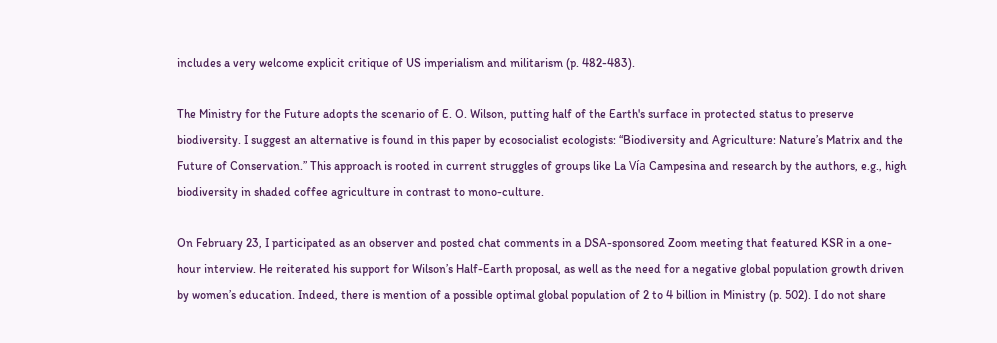includes a very welcome explicit critique of US imperialism and militarism (p. 482-483).

The Ministry for the Future adopts the scenario of E. O. Wilson, putting half of the Earth's surface in protected status to preserve biodiversity. I suggest an alternative is found in this paper by ecosocialist ecologists: “Biodiversity and Agriculture: Nature’s Matrix and the Future of Conservation.” This approach is rooted in current struggles of groups like La Vía Campesina and research by the authors, e.g., high biodiversity in shaded coffee agriculture in contrast to mono-culture.

On February 23, I participated as an observer and posted chat comments in a DSA-sponsored Zoom meeting that featured KSR in a one-hour interview. He reiterated his support for Wilson’s Half-Earth proposal, as well as the need for a negative global population growth driven by women’s education. Indeed, there is mention of a possible optimal global population of 2 to 4 billion in Ministry (p. 502). I do not share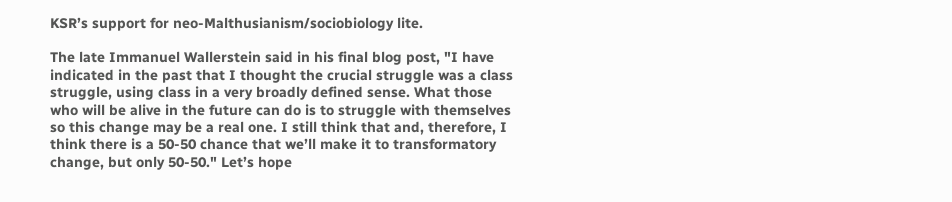KSR’s support for neo-Malthusianism/sociobiology lite.

The late Immanuel Wallerstein said in his final blog post, "I have indicated in the past that I thought the crucial struggle was a class struggle, using class in a very broadly defined sense. What those who will be alive in the future can do is to struggle with themselves so this change may be a real one. I still think that and, therefore, I think there is a 50-50 chance that we’ll make it to transformatory change, but only 50-50." Let’s hope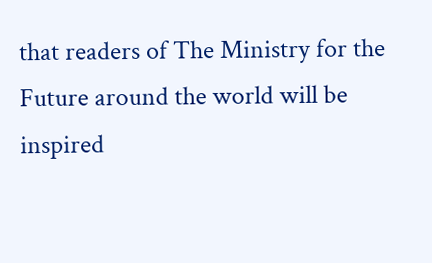that readers of The Ministry for the Future around the world will be inspired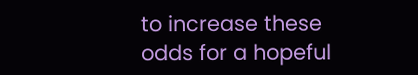to increase these odds for a hopeful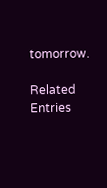tomorrow.

Related Entries